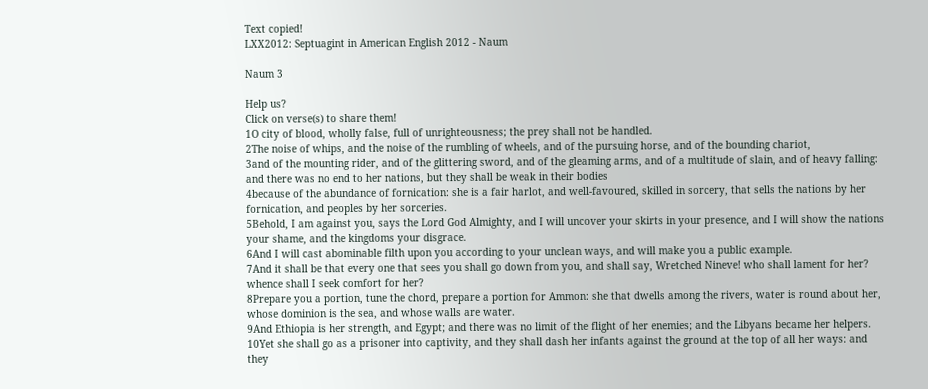Text copied!
LXX2012: Septuagint in American English 2012 - Naum

Naum 3

Help us?
Click on verse(s) to share them!
1O city of blood, wholly false, full of unrighteousness; the prey shall not be handled.
2The noise of whips, and the noise of the rumbling of wheels, and of the pursuing horse, and of the bounding chariot,
3and of the mounting rider, and of the glittering sword, and of the gleaming arms, and of a multitude of slain, and of heavy falling: and there was no end to her nations, but they shall be weak in their bodies
4because of the abundance of fornication: she is a fair harlot, and well-favoured, skilled in sorcery, that sells the nations by her fornication, and peoples by her sorceries.
5Behold, I am against you, says the Lord God Almighty, and I will uncover your skirts in your presence, and I will show the nations your shame, and the kingdoms your disgrace.
6And I will cast abominable filth upon you according to your unclean ways, and will make you a public example.
7And it shall be that every one that sees you shall go down from you, and shall say, Wretched Nineve! who shall lament for her? whence shall I seek comfort for her?
8Prepare you a portion, tune the chord, prepare a portion for Ammon: she that dwells among the rivers, water is round about her, whose dominion is the sea, and whose walls are water.
9And Ethiopia is her strength, and Egypt; and there was no limit of the flight of her enemies; and the Libyans became her helpers.
10Yet she shall go as a prisoner into captivity, and they shall dash her infants against the ground at the top of all her ways: and they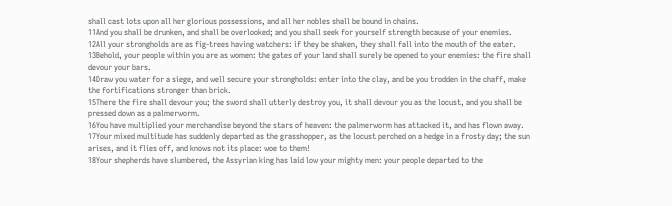shall cast lots upon all her glorious possessions, and all her nobles shall be bound in chains.
11And you shall be drunken, and shall be overlooked; and you shall seek for yourself strength because of your enemies.
12All your strongholds are as fig-trees having watchers: if they be shaken, they shall fall into the mouth of the eater.
13Behold, your people within you are as women: the gates of your land shall surely be opened to your enemies: the fire shall devour your bars.
14Draw you water for a siege, and well secure your strongholds: enter into the clay, and be you trodden in the chaff, make the fortifications stronger than brick.
15There the fire shall devour you; the sword shall utterly destroy you, it shall devour you as the locust, and you shall be pressed down as a palmerworm.
16You have multiplied your merchandise beyond the stars of heaven: the palmerworm has attacked it, and has flown away.
17Your mixed multitude has suddenly departed as the grasshopper, as the locust perched on a hedge in a frosty day; the sun arises, and it flies off, and knows not its place: woe to them!
18Your shepherds have slumbered, the Assyrian king has laid low your mighty men: your people departed to the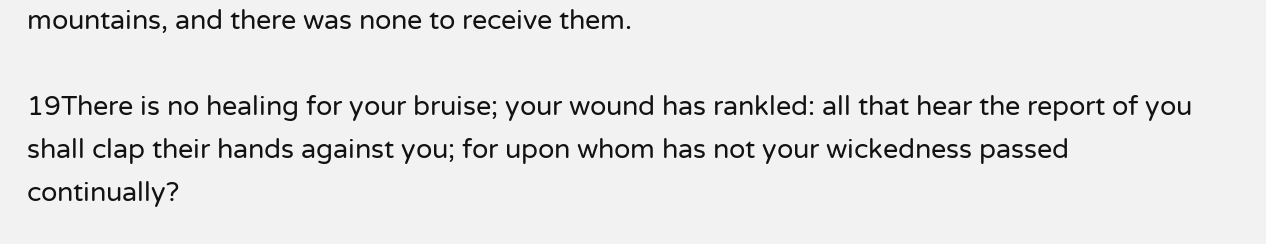mountains, and there was none to receive them.

19There is no healing for your bruise; your wound has rankled: all that hear the report of you shall clap their hands against you; for upon whom has not your wickedness passed continually?